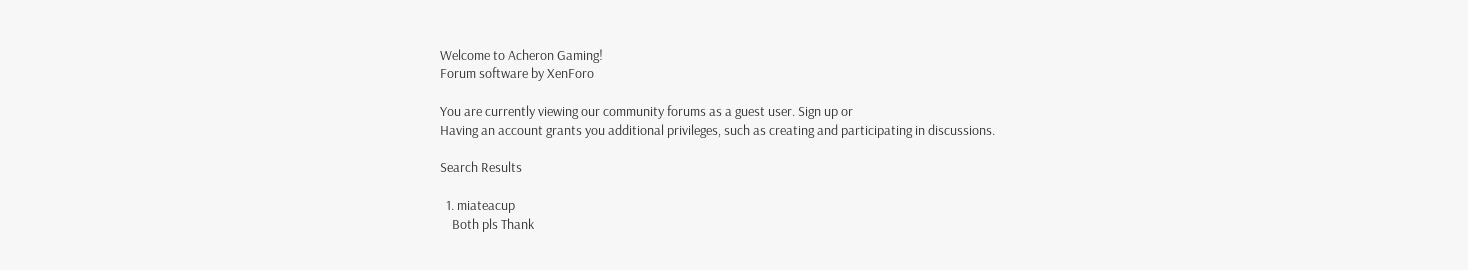Welcome to Acheron Gaming!
Forum software by XenForo

You are currently viewing our community forums as a guest user. Sign up or
Having an account grants you additional privileges, such as creating and participating in discussions.

Search Results

  1. miateacup
    Both pls Thank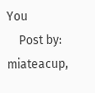You
    Post by: miateacup,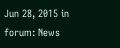Jun 28, 2015 in forum: News